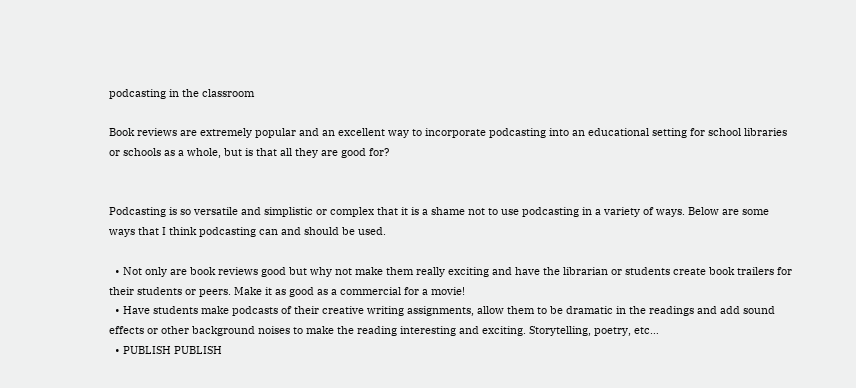podcasting in the classroom

Book reviews are extremely popular and an excellent way to incorporate podcasting into an educational setting for school libraries or schools as a whole, but is that all they are good for?


Podcasting is so versatile and simplistic or complex that it is a shame not to use podcasting in a variety of ways. Below are some ways that I think podcasting can and should be used.

  • Not only are book reviews good but why not make them really exciting and have the librarian or students create book trailers for their students or peers. Make it as good as a commercial for a movie!
  • Have students make podcasts of their creative writing assignments, allow them to be dramatic in the readings and add sound effects or other background noises to make the reading interesting and exciting. Storytelling, poetry, etc…
  • PUBLISH PUBLISH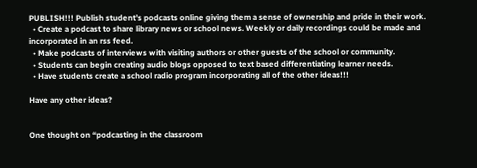PUBLISH!!! Publish student’s podcasts online giving them a sense of ownership and pride in their work.
  • Create a podcast to share library news or school news. Weekly or daily recordings could be made and incorporated in an rss feed.
  • Make podcasts of interviews with visiting authors or other guests of the school or community.
  • Students can begin creating audio blogs opposed to text based differentiating learner needs.
  • Have students create a school radio program incorporating all of the other ideas!!!

Have any other ideas?


One thought on “podcasting in the classroom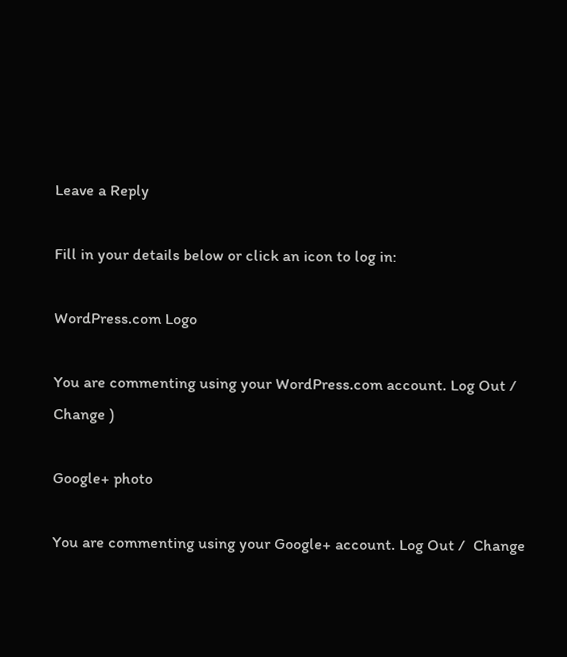Leave a Reply

Fill in your details below or click an icon to log in:

WordPress.com Logo

You are commenting using your WordPress.com account. Log Out /  Change )

Google+ photo

You are commenting using your Google+ account. Log Out /  Change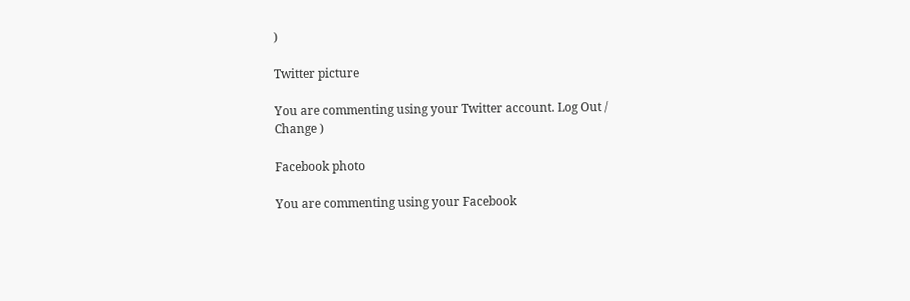)

Twitter picture

You are commenting using your Twitter account. Log Out /  Change )

Facebook photo

You are commenting using your Facebook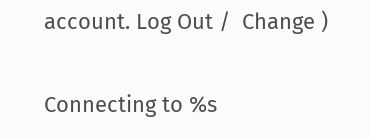account. Log Out /  Change )

Connecting to %s